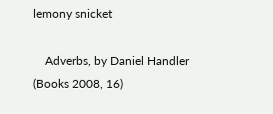lemony snicket

    Adverbs, by Daniel Handler (Books 2008, 16)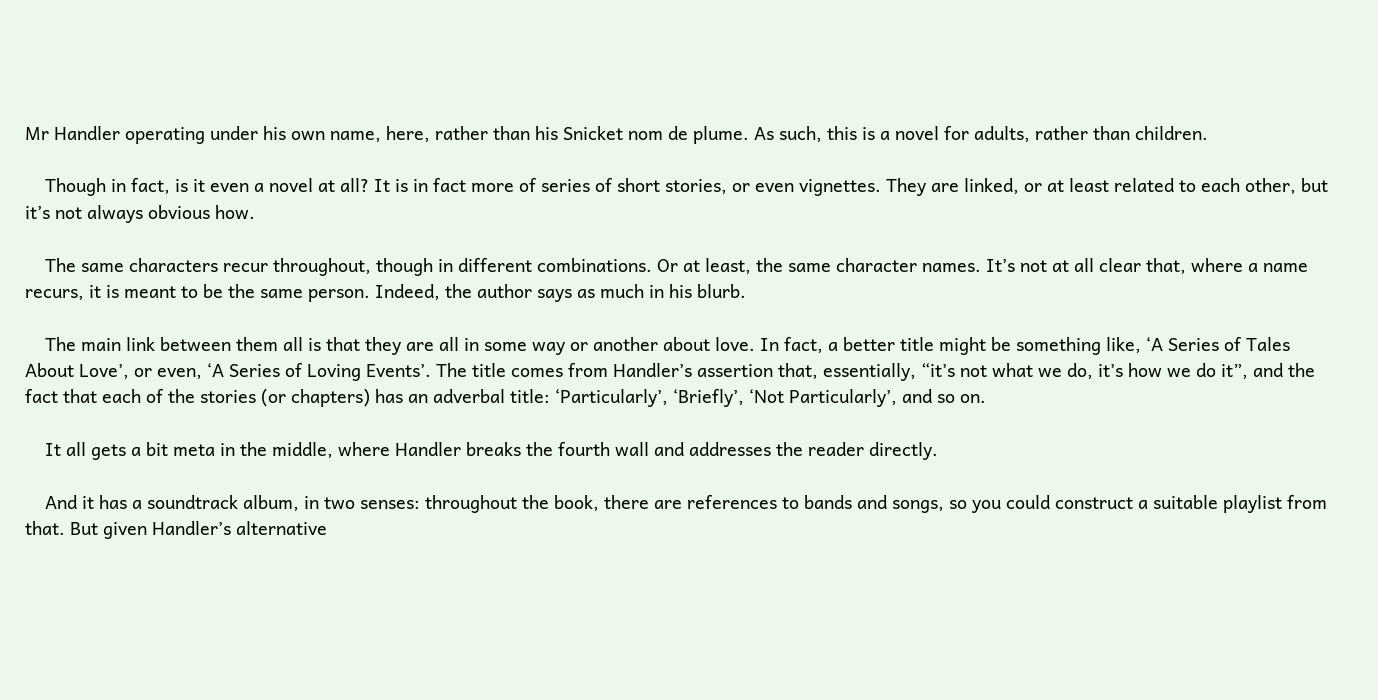Mr Handler operating under his own name, here, rather than his Snicket nom de plume. As such, this is a novel for adults, rather than children.

    Though in fact, is it even a novel at all? It is in fact more of series of short stories, or even vignettes. They are linked, or at least related to each other, but it’s not always obvious how.

    The same characters recur throughout, though in different combinations. Or at least, the same character names. It’s not at all clear that, where a name recurs, it is meant to be the same person. Indeed, the author says as much in his blurb.

    The main link between them all is that they are all in some way or another about love. In fact, a better title might be something like, ‘A Series of Tales About Love’, or even, ‘A Series of Loving Events’. The title comes from Handler’s assertion that, essentially, “it’s not what we do, it’s how we do it”, and the fact that each of the stories (or chapters) has an adverbal title: ‘Particularly’, ‘Briefly’, ‘Not Particularly’, and so on.

    It all gets a bit meta in the middle, where Handler breaks the fourth wall and addresses the reader directly.

    And it has a soundtrack album, in two senses: throughout the book, there are references to bands and songs, so you could construct a suitable playlist from that. But given Handler’s alternative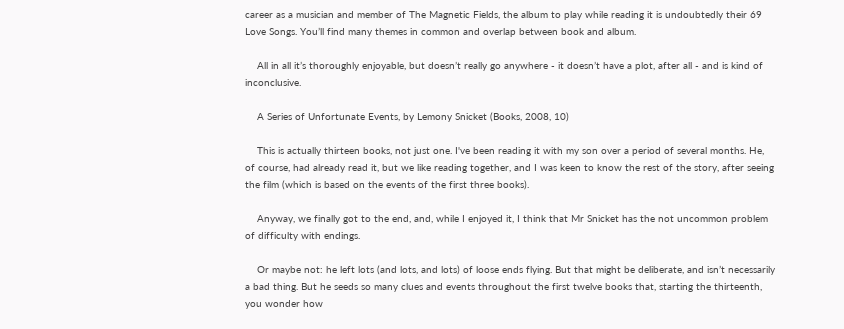career as a musician and member of The Magnetic Fields, the album to play while reading it is undoubtedly their 69 Love Songs. You’ll find many themes in common and overlap between book and album.

    All in all it’s thoroughly enjoyable, but doesn’t really go anywhere - it doesn’t have a plot, after all - and is kind of inconclusive.

    A Series of Unfortunate Events, by Lemony Snicket (Books, 2008, 10)

    This is actually thirteen books, not just one. I've been reading it with my son over a period of several months. He, of course, had already read it, but we like reading together, and I was keen to know the rest of the story, after seeing the film (which is based on the events of the first three books).

    Anyway, we finally got to the end, and, while I enjoyed it, I think that Mr Snicket has the not uncommon problem of difficulty with endings.

    Or maybe not: he left lots (and lots, and lots) of loose ends flying. But that might be deliberate, and isn’t necessarily a bad thing. But he seeds so many clues and events throughout the first twelve books that, starting the thirteenth, you wonder how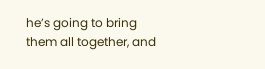he’s going to bring them all together, and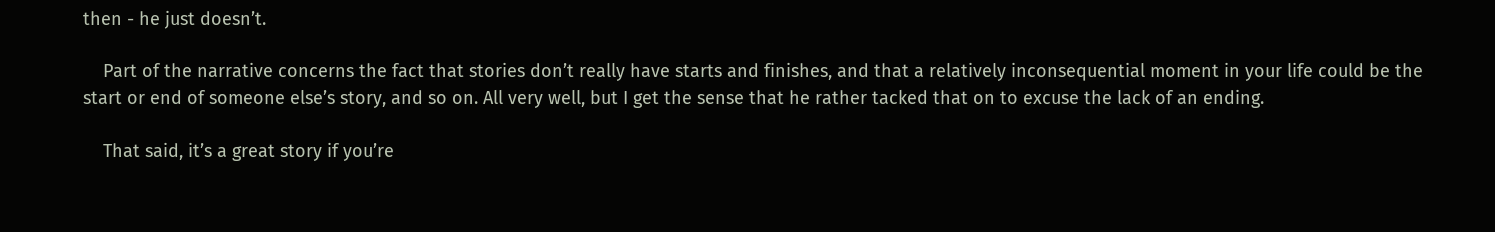then - he just doesn’t.

    Part of the narrative concerns the fact that stories don’t really have starts and finishes, and that a relatively inconsequential moment in your life could be the start or end of someone else’s story, and so on. All very well, but I get the sense that he rather tacked that on to excuse the lack of an ending.

    That said, it’s a great story if you’re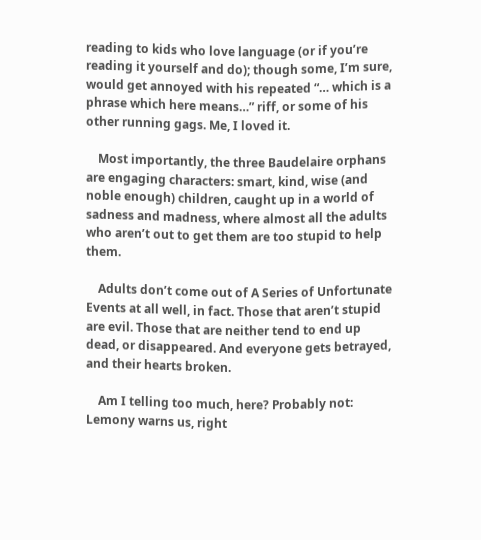reading to kids who love language (or if you’re reading it yourself and do); though some, I’m sure, would get annoyed with his repeated “… which is a phrase which here means…” riff, or some of his other running gags. Me, I loved it.

    Most importantly, the three Baudelaire orphans are engaging characters: smart, kind, wise (and noble enough) children, caught up in a world of sadness and madness, where almost all the adults who aren’t out to get them are too stupid to help them.

    Adults don’t come out of A Series of Unfortunate Events at all well, in fact. Those that aren’t stupid are evil. Those that are neither tend to end up dead, or disappeared. And everyone gets betrayed, and their hearts broken.

    Am I telling too much, here? Probably not: Lemony warns us, right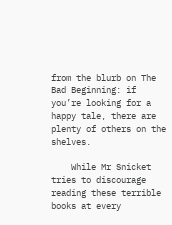from the blurb on The Bad Beginning: if you’re looking for a happy tale, there are plenty of others on the shelves.

    While Mr Snicket tries to discourage reading these terrible books at every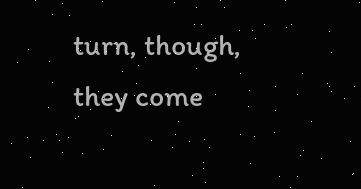turn, though, they come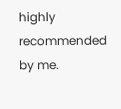highly recommended by me.